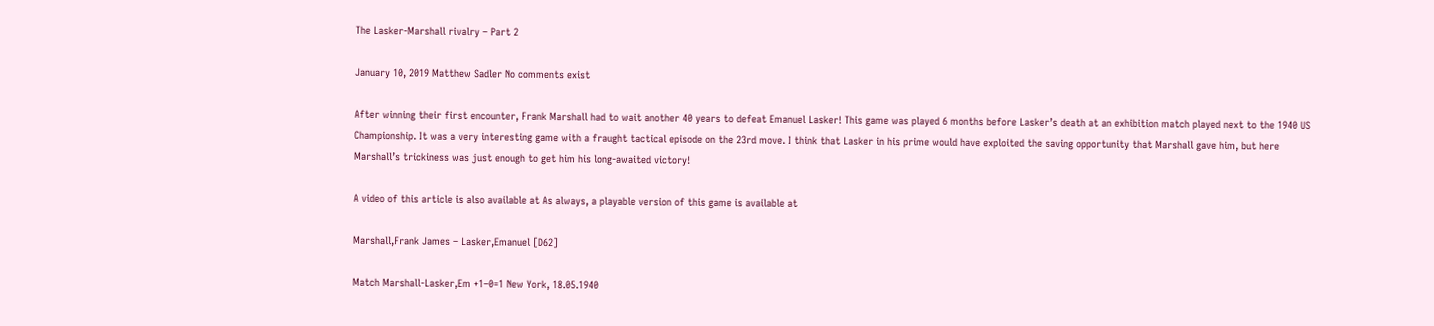The Lasker-Marshall rivalry – Part 2

January 10, 2019 Matthew Sadler No comments exist

After winning their first encounter, Frank Marshall had to wait another 40 years to defeat Emanuel Lasker! This game was played 6 months before Lasker’s death at an exhibition match played next to the 1940 US Championship. It was a very interesting game with a fraught tactical episode on the 23rd move. I think that Lasker in his prime would have exploited the saving opportunity that Marshall gave him, but here Marshall’s trickiness was just enough to get him his long-awaited victory!

A video of this article is also available at As always, a playable version of this game is available at

Marshall,Frank James – Lasker,Emanuel [D62]

Match Marshall-Lasker,Em +1–0=1 New York, 18.05.1940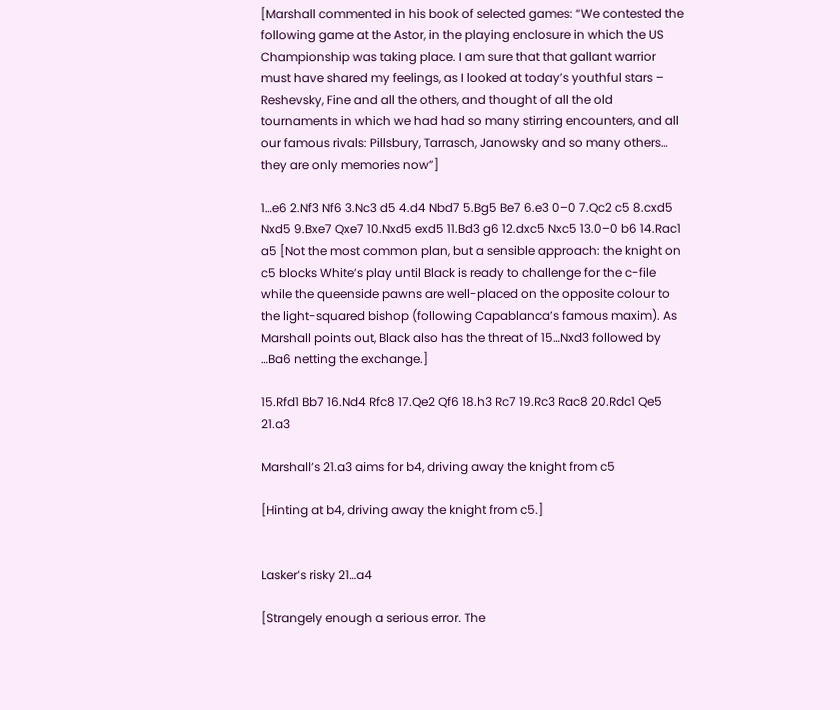[Marshall commented in his book of selected games: “We contested the following game at the Astor, in the playing enclosure in which the US Championship was taking place. I am sure that that gallant warrior must have shared my feelings, as I looked at today’s youthful stars – Reshevsky, Fine and all the others, and thought of all the old tournaments in which we had had so many stirring encounters, and all our famous rivals: Pillsbury, Tarrasch, Janowsky and so many others… they are only memories now”]

1…e6 2.Nf3 Nf6 3.Nc3 d5 4.d4 Nbd7 5.Bg5 Be7 6.e3 0–0 7.Qc2 c5 8.cxd5 Nxd5 9.Bxe7 Qxe7 10.Nxd5 exd5 11.Bd3 g6 12.dxc5 Nxc5 13.0–0 b6 14.Rac1 a5 [Not the most common plan, but a sensible approach: the knight on c5 blocks White’s play until Black is ready to challenge for the c-file while the queenside pawns are well-placed on the opposite colour to the light-squared bishop (following Capablanca’s famous maxim). As Marshall points out, Black also has the threat of 15…Nxd3 followed by …Ba6 netting the exchange.]

15.Rfd1 Bb7 16.Nd4 Rfc8 17.Qe2 Qf6 18.h3 Rc7 19.Rc3 Rac8 20.Rdc1 Qe5 21.a3

Marshall’s 21.a3 aims for b4, driving away the knight from c5

[Hinting at b4, driving away the knight from c5.]


Lasker’s risky 21…a4

[Strangely enough a serious error. The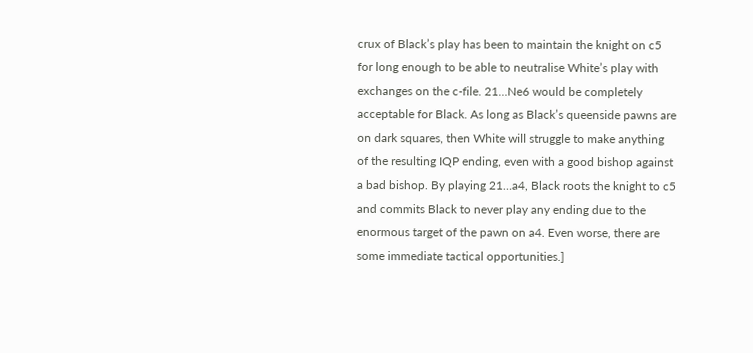crux of Black’s play has been to maintain the knight on c5 for long enough to be able to neutralise White’s play with exchanges on the c-file. 21…Ne6 would be completely acceptable for Black. As long as Black’s queenside pawns are on dark squares, then White will struggle to make anything of the resulting IQP ending, even with a good bishop against a bad bishop. By playing 21…a4, Black roots the knight to c5 and commits Black to never play any ending due to the enormous target of the pawn on a4. Even worse, there are some immediate tactical opportunities.]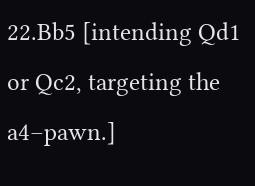22.Bb5 [intending Qd1 or Qc2, targeting the a4–pawn.]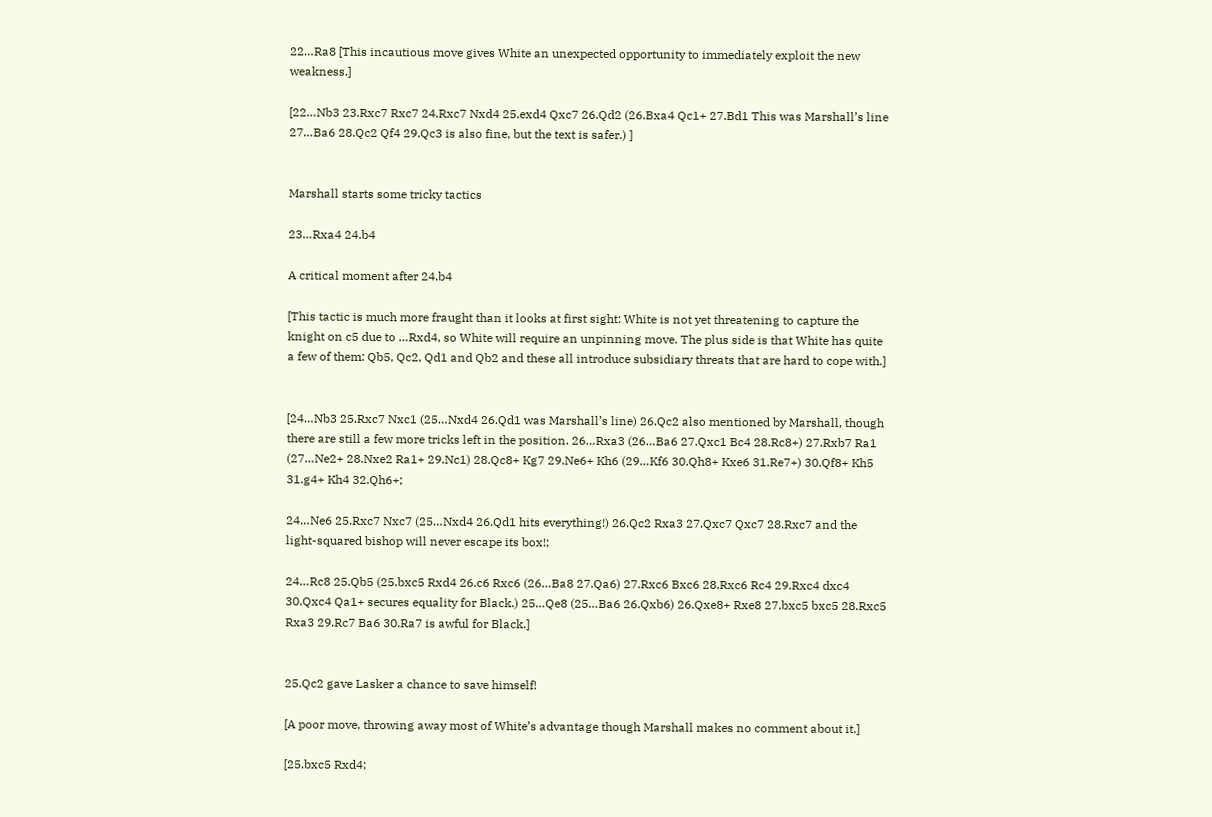22…Ra8 [This incautious move gives White an unexpected opportunity to immediately exploit the new weakness.]

[22…Nb3 23.Rxc7 Rxc7 24.Rxc7 Nxd4 25.exd4 Qxc7 26.Qd2 (26.Bxa4 Qc1+ 27.Bd1 This was Marshall’s line 27…Ba6 28.Qc2 Qf4 29.Qc3 is also fine, but the text is safer.) ]


Marshall starts some tricky tactics

23…Rxa4 24.b4

A critical moment after 24.b4

[This tactic is much more fraught than it looks at first sight: White is not yet threatening to capture the knight on c5 due to …Rxd4, so White will require an unpinning move. The plus side is that White has quite a few of them: Qb5, Qc2, Qd1 and Qb2 and these all introduce subsidiary threats that are hard to cope with.]


[24…Nb3 25.Rxc7 Nxc1 (25…Nxd4 26.Qd1 was Marshall’s line) 26.Qc2 also mentioned by Marshall, though there are still a few more tricks left in the position. 26…Rxa3 (26…Ba6 27.Qxc1 Bc4 28.Rc8+) 27.Rxb7 Ra1 (27…Ne2+ 28.Nxe2 Ra1+ 29.Nc1) 28.Qc8+ Kg7 29.Ne6+ Kh6 (29…Kf6 30.Qh8+ Kxe6 31.Re7+) 30.Qf8+ Kh5 31.g4+ Kh4 32.Qh6+;

24…Ne6 25.Rxc7 Nxc7 (25…Nxd4 26.Qd1 hits everything!) 26.Qc2 Rxa3 27.Qxc7 Qxc7 28.Rxc7 and the light-squared bishop will never escape its box!;

24…Rc8 25.Qb5 (25.bxc5 Rxd4 26.c6 Rxc6 (26…Ba8 27.Qa6) 27.Rxc6 Bxc6 28.Rxc6 Rc4 29.Rxc4 dxc4 30.Qxc4 Qa1+ secures equality for Black.) 25…Qe8 (25…Ba6 26.Qxb6) 26.Qxe8+ Rxe8 27.bxc5 bxc5 28.Rxc5 Rxa3 29.Rc7 Ba6 30.Ra7 is awful for Black.]


25.Qc2 gave Lasker a chance to save himself!

[A poor move, throwing away most of White’s advantage though Marshall makes no comment about it.]

[25.bxc5 Rxd4;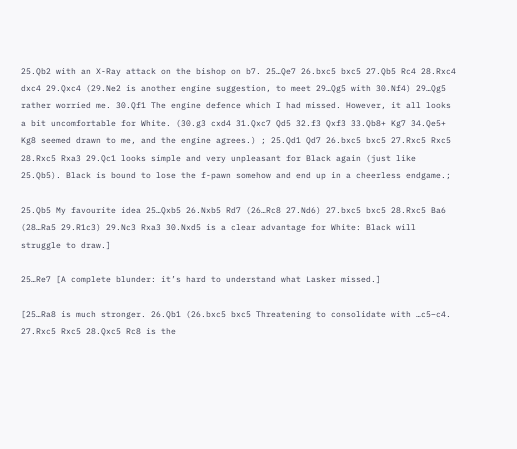25.Qb2 with an X-Ray attack on the bishop on b7. 25…Qe7 26.bxc5 bxc5 27.Qb5 Rc4 28.Rxc4 dxc4 29.Qxc4 (29.Ne2 is another engine suggestion, to meet 29…Qg5 with 30.Nf4) 29…Qg5 rather worried me. 30.Qf1 The engine defence which I had missed. However, it all looks a bit uncomfortable for White. (30.g3 cxd4 31.Qxc7 Qd5 32.f3 Qxf3 33.Qb8+ Kg7 34.Qe5+ Kg8 seemed drawn to me, and the engine agrees.) ; 25.Qd1 Qd7 26.bxc5 bxc5 27.Rxc5 Rxc5 28.Rxc5 Rxa3 29.Qc1 looks simple and very unpleasant for Black again (just like 25.Qb5). Black is bound to lose the f-pawn somehow and end up in a cheerless endgame.;

25.Qb5 My favourite idea 25…Qxb5 26.Nxb5 Rd7 (26…Rc8 27.Nd6) 27.bxc5 bxc5 28.Rxc5 Ba6 (28…Ra5 29.R1c3) 29.Nc3 Rxa3 30.Nxd5 is a clear advantage for White: Black will struggle to draw.]

25…Re7 [A complete blunder: it’s hard to understand what Lasker missed.]

[25…Ra8 is much stronger. 26.Qb1 (26.bxc5 bxc5 Threatening to consolidate with …c5–c4. 27.Rxc5 Rxc5 28.Qxc5 Rc8 is the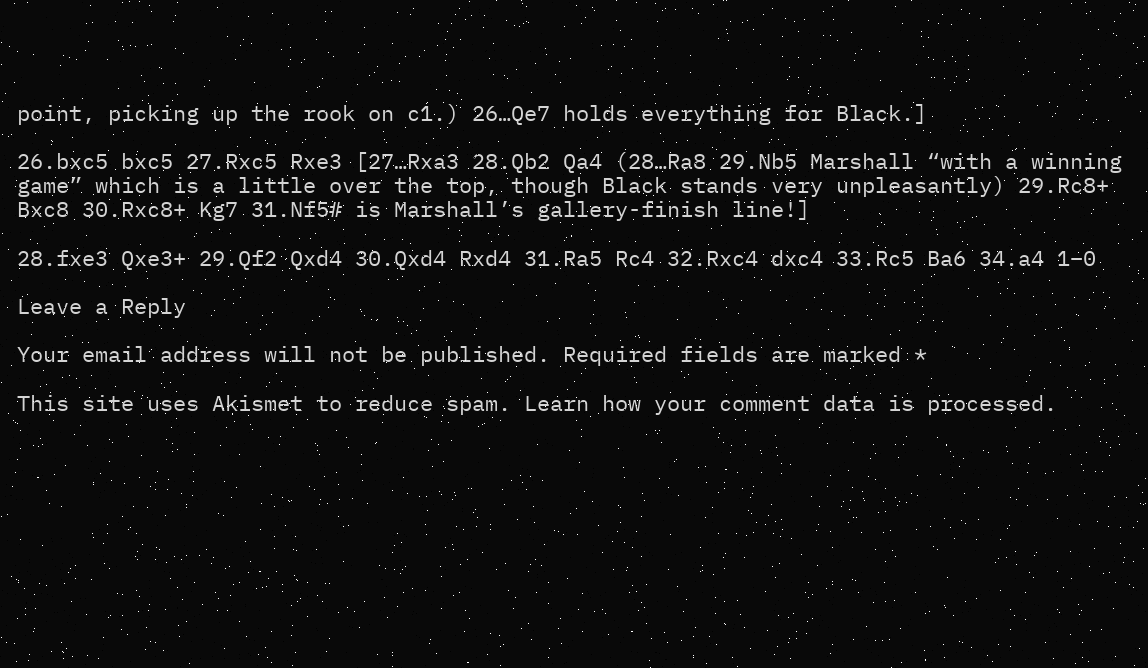point, picking up the rook on c1.) 26…Qe7 holds everything for Black.]

26.bxc5 bxc5 27.Rxc5 Rxe3 [27…Rxa3 28.Qb2 Qa4 (28…Ra8 29.Nb5 Marshall “with a winning game” which is a little over the top, though Black stands very unpleasantly) 29.Rc8+ Bxc8 30.Rxc8+ Kg7 31.Nf5# is Marshall’s gallery-finish line!]

28.fxe3 Qxe3+ 29.Qf2 Qxd4 30.Qxd4 Rxd4 31.Ra5 Rc4 32.Rxc4 dxc4 33.Rc5 Ba6 34.a4 1–0

Leave a Reply

Your email address will not be published. Required fields are marked *

This site uses Akismet to reduce spam. Learn how your comment data is processed.